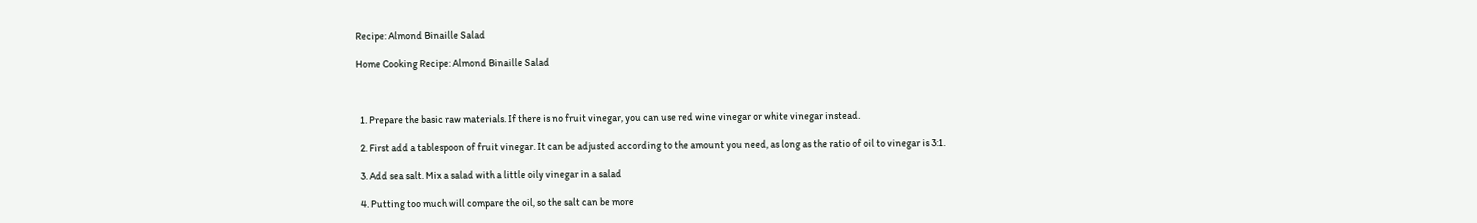Recipe: Almond Binaille Salad

Home Cooking Recipe: Almond Binaille Salad



  1. Prepare the basic raw materials. If there is no fruit vinegar, you can use red wine vinegar or white vinegar instead.

  2. First add a tablespoon of fruit vinegar. It can be adjusted according to the amount you need, as long as the ratio of oil to vinegar is 3:1.

  3. Add sea salt. Mix a salad with a little oily vinegar in a salad

  4. Putting too much will compare the oil, so the salt can be more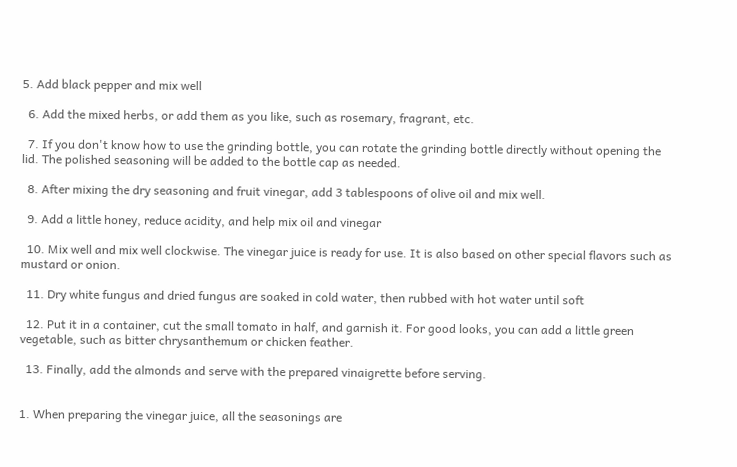5. Add black pepper and mix well

  6. Add the mixed herbs, or add them as you like, such as rosemary, fragrant, etc.

  7. If you don't know how to use the grinding bottle, you can rotate the grinding bottle directly without opening the lid. The polished seasoning will be added to the bottle cap as needed.

  8. After mixing the dry seasoning and fruit vinegar, add 3 tablespoons of olive oil and mix well.

  9. Add a little honey, reduce acidity, and help mix oil and vinegar

  10. Mix well and mix well clockwise. The vinegar juice is ready for use. It is also based on other special flavors such as mustard or onion.

  11. Dry white fungus and dried fungus are soaked in cold water, then rubbed with hot water until soft

  12. Put it in a container, cut the small tomato in half, and garnish it. For good looks, you can add a little green vegetable, such as bitter chrysanthemum or chicken feather.

  13. Finally, add the almonds and serve with the prepared vinaigrette before serving.


1. When preparing the vinegar juice, all the seasonings are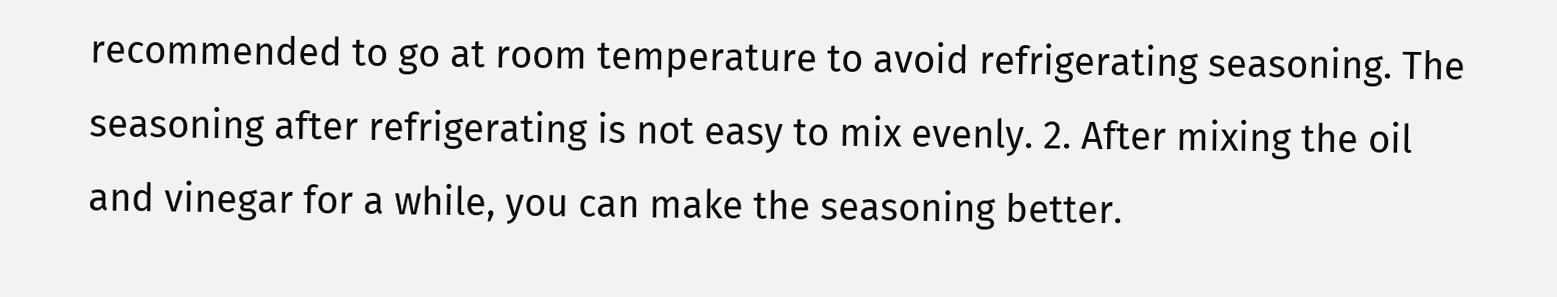recommended to go at room temperature to avoid refrigerating seasoning. The seasoning after refrigerating is not easy to mix evenly. 2. After mixing the oil and vinegar for a while, you can make the seasoning better.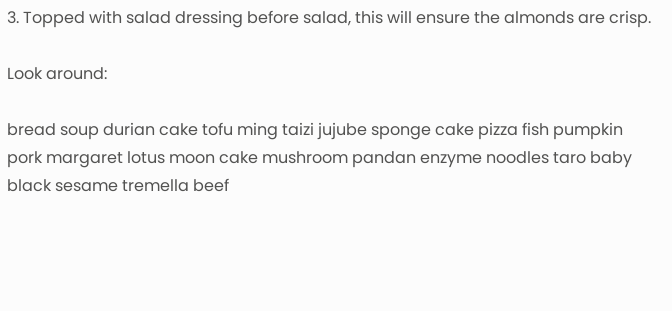3. Topped with salad dressing before salad, this will ensure the almonds are crisp.

Look around:

bread soup durian cake tofu ming taizi jujube sponge cake pizza fish pumpkin pork margaret lotus moon cake mushroom pandan enzyme noodles taro baby black sesame tremella beef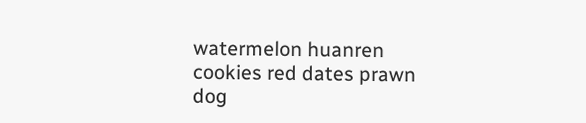watermelon huanren cookies red dates prawn dog